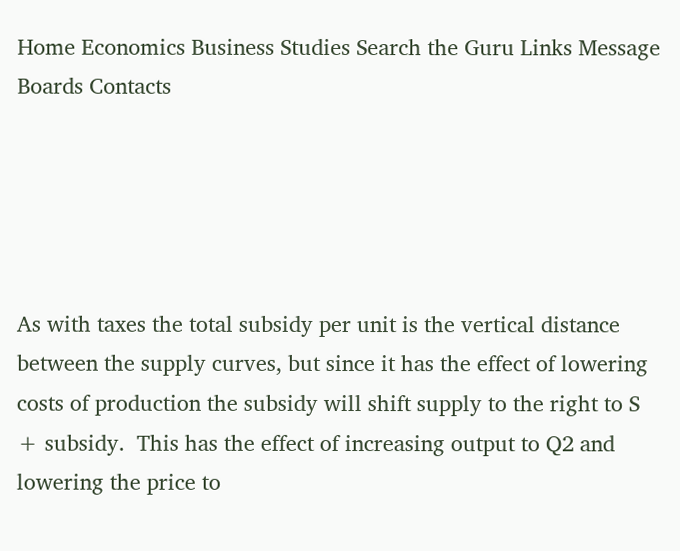Home Economics Business Studies Search the Guru Links Message Boards Contacts





As with taxes the total subsidy per unit is the vertical distance between the supply curves, but since it has the effect of lowering costs of production the subsidy will shift supply to the right to S + subsidy.  This has the effect of increasing output to Q2 and lowering the price to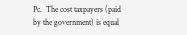Pc.  The cost taxpayers (paid by the government) is equal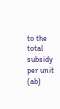to the total subsidy per unit (ab)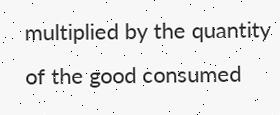multiplied by the quantity of the good consumed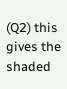(Q2) this gives the shaded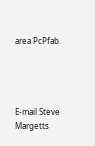area PcPfab.




E-mail Steve Margetts